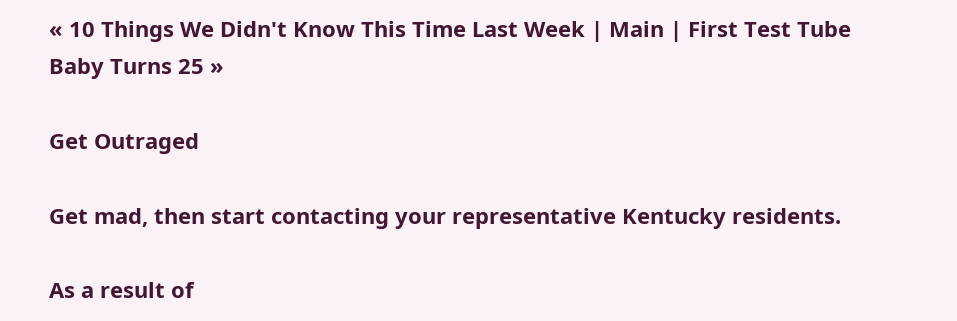« 10 Things We Didn't Know This Time Last Week | Main | First Test Tube Baby Turns 25 »

Get Outraged

Get mad, then start contacting your representative Kentucky residents.

As a result of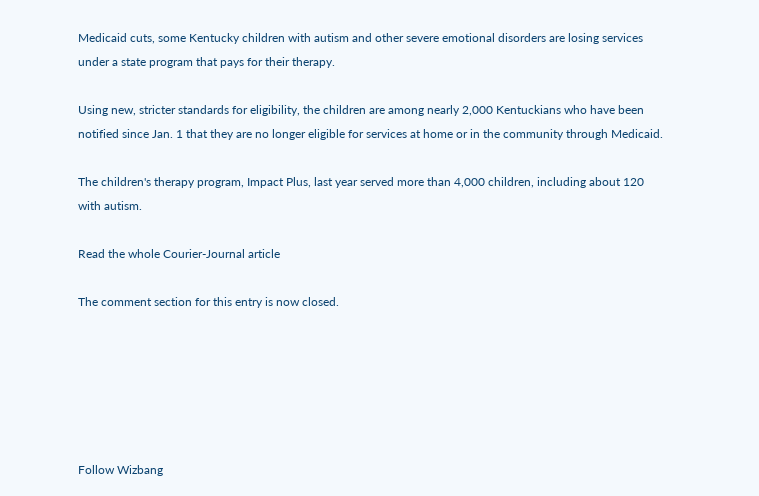Medicaid cuts, some Kentucky children with autism and other severe emotional disorders are losing services under a state program that pays for their therapy.

Using new, stricter standards for eligibility, the children are among nearly 2,000 Kentuckians who have been notified since Jan. 1 that they are no longer eligible for services at home or in the community through Medicaid.

The children's therapy program, Impact Plus, last year served more than 4,000 children, including about 120 with autism.

Read the whole Courier-Journal article

The comment section for this entry is now closed.






Follow Wizbang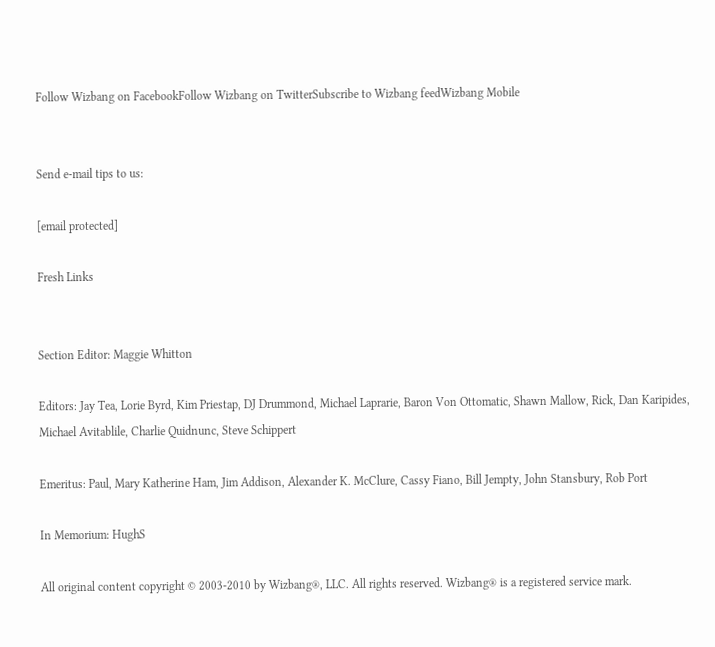Follow Wizbang on FacebookFollow Wizbang on TwitterSubscribe to Wizbang feedWizbang Mobile


Send e-mail tips to us:

[email protected]

Fresh Links


Section Editor: Maggie Whitton

Editors: Jay Tea, Lorie Byrd, Kim Priestap, DJ Drummond, Michael Laprarie, Baron Von Ottomatic, Shawn Mallow, Rick, Dan Karipides, Michael Avitablile, Charlie Quidnunc, Steve Schippert

Emeritus: Paul, Mary Katherine Ham, Jim Addison, Alexander K. McClure, Cassy Fiano, Bill Jempty, John Stansbury, Rob Port

In Memorium: HughS

All original content copyright © 2003-2010 by Wizbang®, LLC. All rights reserved. Wizbang® is a registered service mark.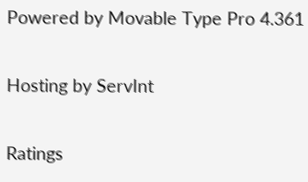Powered by Movable Type Pro 4.361

Hosting by ServInt

Ratings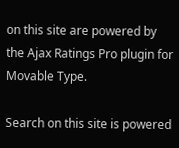on this site are powered by the Ajax Ratings Pro plugin for Movable Type.

Search on this site is powered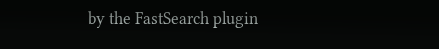by the FastSearch plugin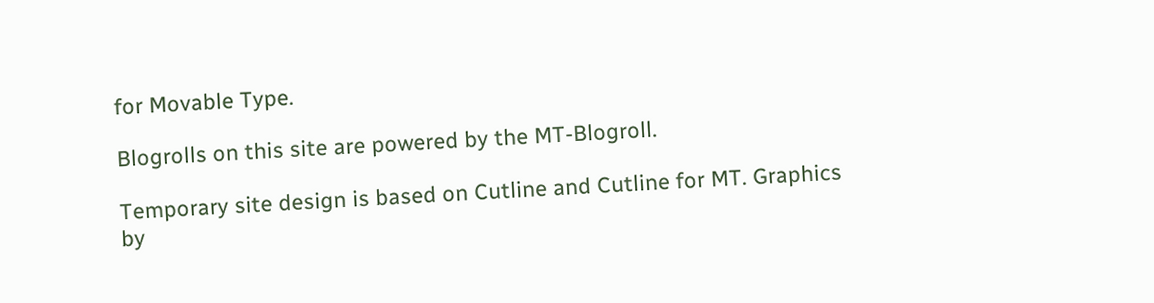for Movable Type.

Blogrolls on this site are powered by the MT-Blogroll.

Temporary site design is based on Cutline and Cutline for MT. Graphics by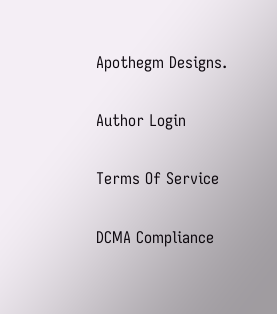Apothegm Designs.

Author Login

Terms Of Service

DCMA Compliance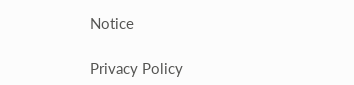Notice

Privacy Policy